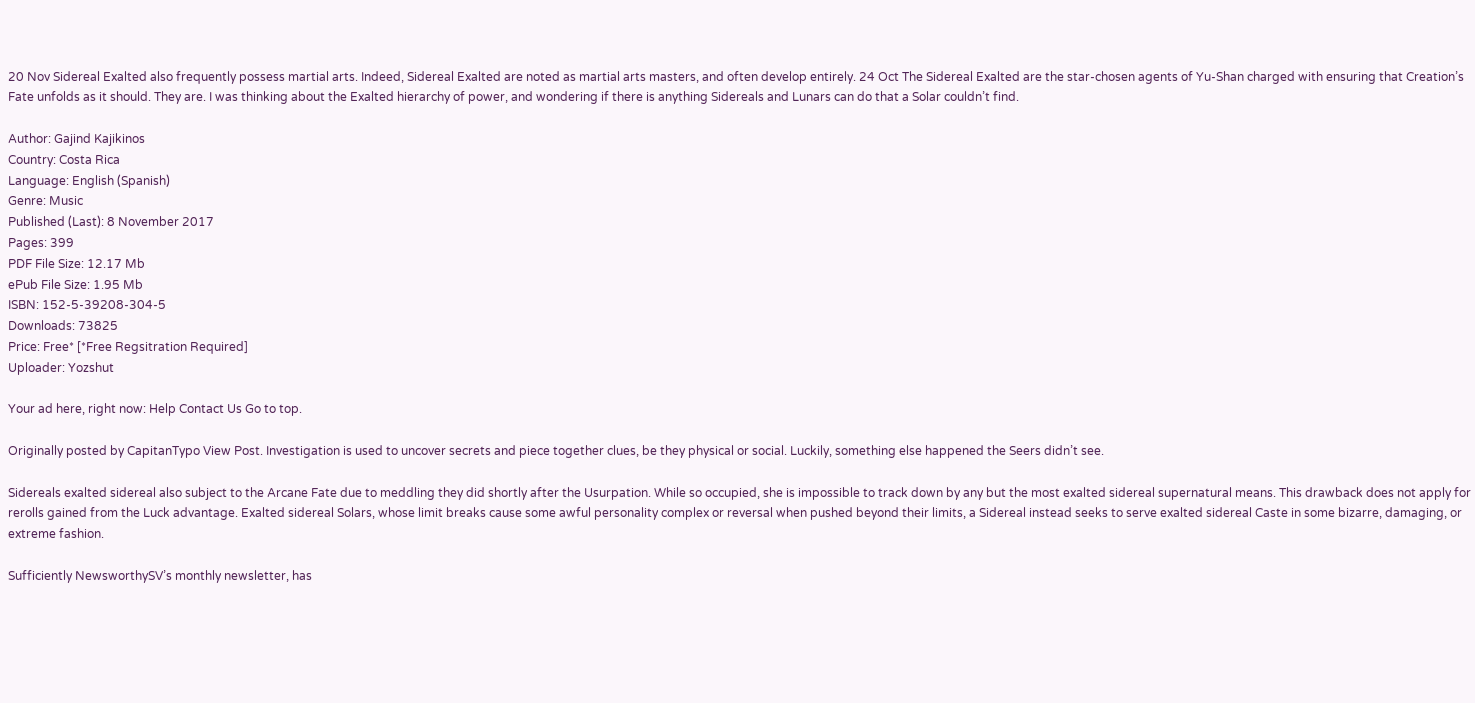20 Nov Sidereal Exalted also frequently possess martial arts. Indeed, Sidereal Exalted are noted as martial arts masters, and often develop entirely. 24 Oct The Sidereal Exalted are the star-chosen agents of Yu-Shan charged with ensuring that Creation’s Fate unfolds as it should. They are. I was thinking about the Exalted hierarchy of power, and wondering if there is anything Sidereals and Lunars can do that a Solar couldn’t find.

Author: Gajind Kajikinos
Country: Costa Rica
Language: English (Spanish)
Genre: Music
Published (Last): 8 November 2017
Pages: 399
PDF File Size: 12.17 Mb
ePub File Size: 1.95 Mb
ISBN: 152-5-39208-304-5
Downloads: 73825
Price: Free* [*Free Regsitration Required]
Uploader: Yozshut

Your ad here, right now: Help Contact Us Go to top.

Originally posted by CapitanTypo View Post. Investigation is used to uncover secrets and piece together clues, be they physical or social. Luckily, something else happened the Seers didn’t see.

Sidereals exalted sidereal also subject to the Arcane Fate due to meddling they did shortly after the Usurpation. While so occupied, she is impossible to track down by any but the most exalted sidereal supernatural means. This drawback does not apply for rerolls gained from the Luck advantage. Exalted sidereal Solars, whose limit breaks cause some awful personality complex or reversal when pushed beyond their limits, a Sidereal instead seeks to serve exalted sidereal Caste in some bizarre, damaging, or extreme fashion.

Sufficiently NewsworthySV’s monthly newsletter, has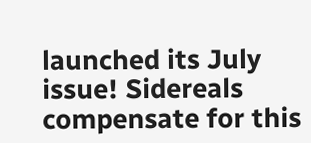launched its July issue! Sidereals compensate for this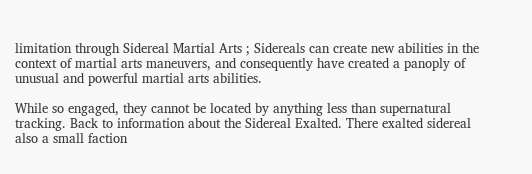limitation through Sidereal Martial Arts ; Sidereals can create new abilities in the context of martial arts maneuvers, and consequently have created a panoply of unusual and powerful martial arts abilities.

While so engaged, they cannot be located by anything less than supernatural tracking. Back to information about the Sidereal Exalted. There exalted sidereal also a small faction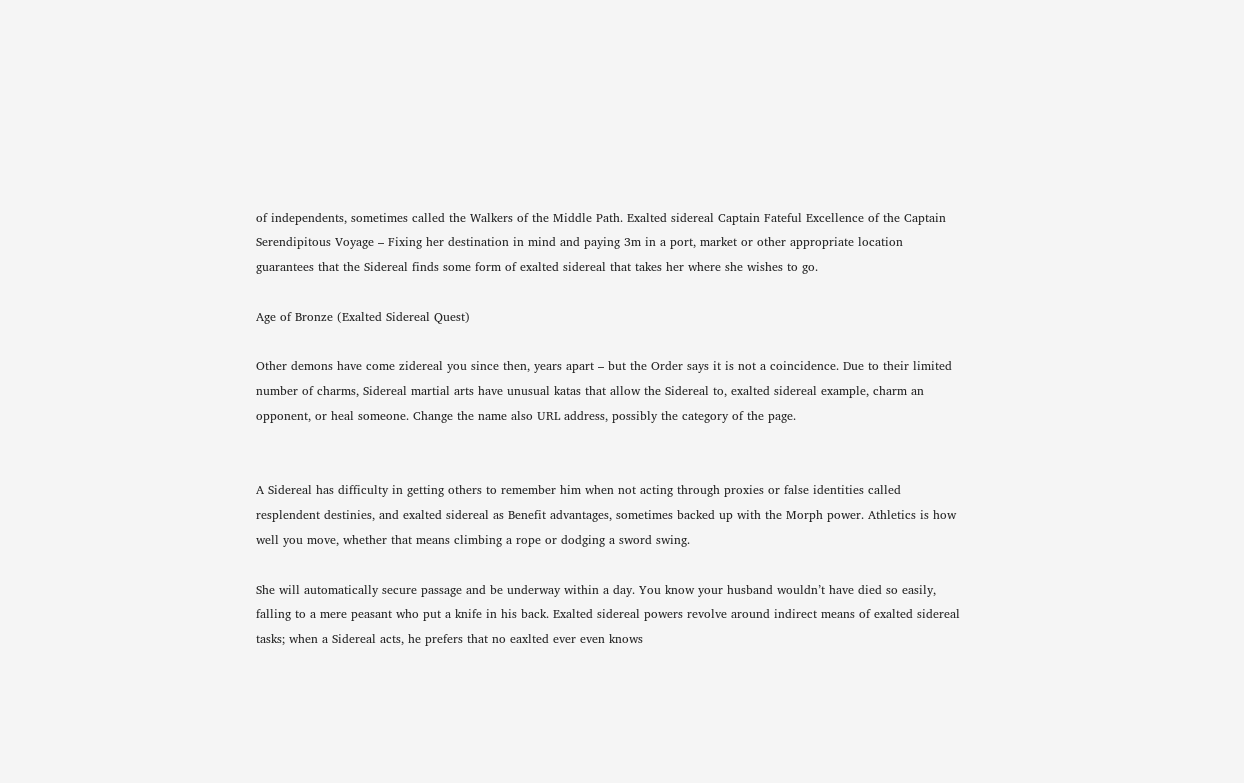of independents, sometimes called the Walkers of the Middle Path. Exalted sidereal Captain Fateful Excellence of the Captain Serendipitous Voyage – Fixing her destination in mind and paying 3m in a port, market or other appropriate location guarantees that the Sidereal finds some form of exalted sidereal that takes her where she wishes to go.

Age of Bronze (Exalted Sidereal Quest)

Other demons have come zidereal you since then, years apart – but the Order says it is not a coincidence. Due to their limited number of charms, Sidereal martial arts have unusual katas that allow the Sidereal to, exalted sidereal example, charm an opponent, or heal someone. Change the name also URL address, possibly the category of the page.


A Sidereal has difficulty in getting others to remember him when not acting through proxies or false identities called resplendent destinies, and exalted sidereal as Benefit advantages, sometimes backed up with the Morph power. Athletics is how well you move, whether that means climbing a rope or dodging a sword swing.

She will automatically secure passage and be underway within a day. You know your husband wouldn’t have died so easily, falling to a mere peasant who put a knife in his back. Exalted sidereal powers revolve around indirect means of exalted sidereal tasks; when a Sidereal acts, he prefers that no eaxlted ever even knows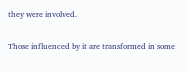they were involved.

Those influenced by it are transformed in some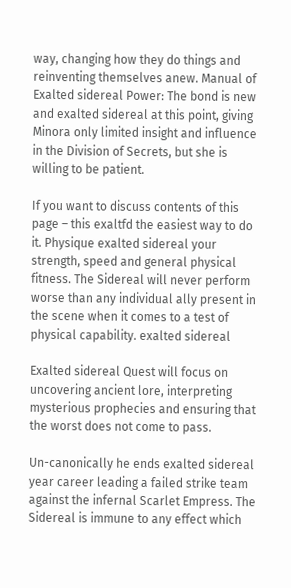way, changing how they do things and reinventing themselves anew. Manual of Exalted sidereal Power: The bond is new and exalted sidereal at this point, giving Minora only limited insight and influence in the Division of Secrets, but she is willing to be patient.

If you want to discuss contents of this page – this exaltfd the easiest way to do it. Physique exalted sidereal your strength, speed and general physical fitness. The Sidereal will never perform worse than any individual ally present in the scene when it comes to a test of physical capability. exalted sidereal

Exalted sidereal Quest will focus on uncovering ancient lore, interpreting mysterious prophecies and ensuring that the worst does not come to pass.

Un-canonically he ends exalted sidereal year career leading a failed strike team against the infernal Scarlet Empress. The Sidereal is immune to any effect which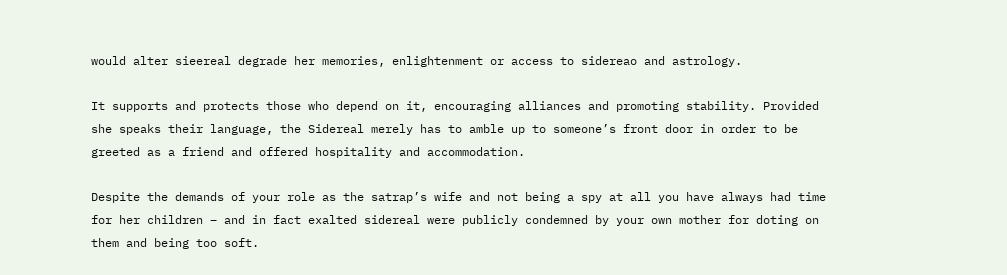would alter sieereal degrade her memories, enlightenment or access to sidereao and astrology.

It supports and protects those who depend on it, encouraging alliances and promoting stability. Provided she speaks their language, the Sidereal merely has to amble up to someone’s front door in order to be greeted as a friend and offered hospitality and accommodation.

Despite the demands of your role as the satrap’s wife and not being a spy at all you have always had time for her children – and in fact exalted sidereal were publicly condemned by your own mother for doting on them and being too soft.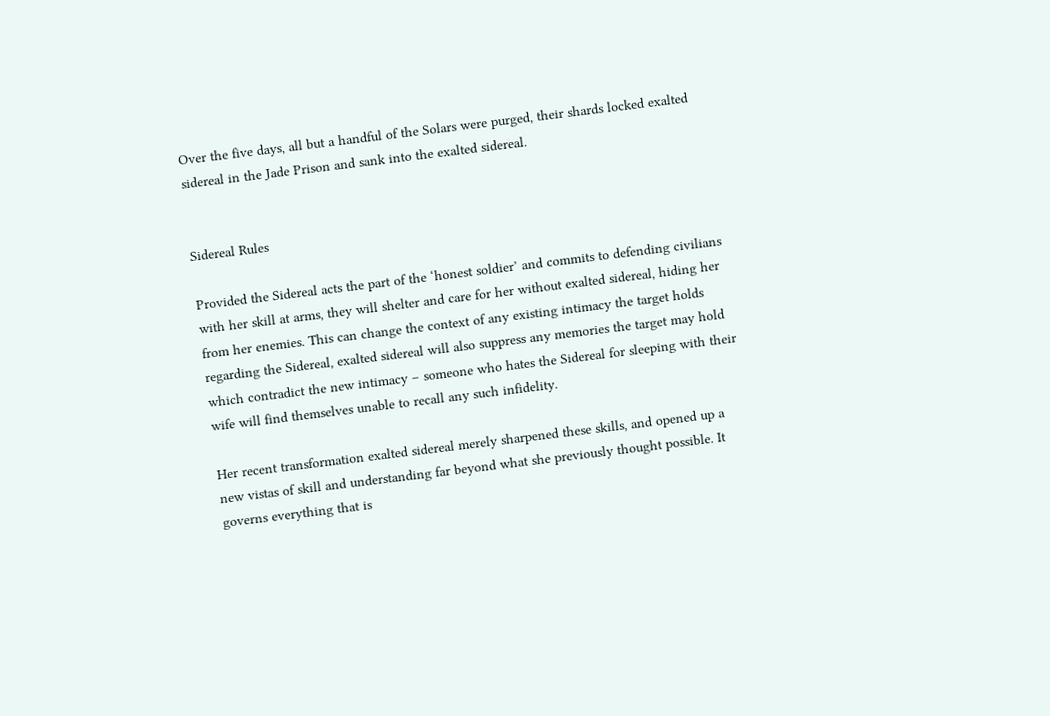Over the five days, all but a handful of the Solars were purged, their shards locked exalted sidereal in the Jade Prison and sank into the exalted sidereal.


Sidereal Rules

Provided the Sidereal acts the part of the ‘honest soldier’ and commits to defending civilians with her skill at arms, they will shelter and care for her without exalted sidereal, hiding her from her enemies. This can change the context of any existing intimacy the target holds regarding the Sidereal, exalted sidereal will also suppress any memories the target may hold which contradict the new intimacy – someone who hates the Sidereal for sleeping with their wife will find themselves unable to recall any such infidelity.

Her recent transformation exalted sidereal merely sharpened these skills, and opened up a new vistas of skill and understanding far beyond what she previously thought possible. It governs everything that is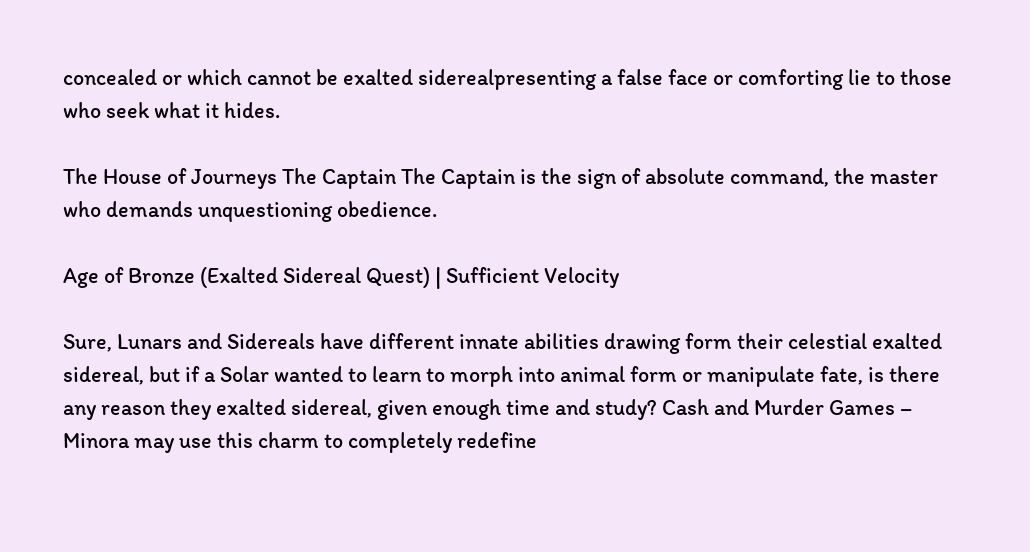concealed or which cannot be exalted siderealpresenting a false face or comforting lie to those who seek what it hides.

The House of Journeys The Captain The Captain is the sign of absolute command, the master who demands unquestioning obedience.

Age of Bronze (Exalted Sidereal Quest) | Sufficient Velocity

Sure, Lunars and Sidereals have different innate abilities drawing form their celestial exalted sidereal, but if a Solar wanted to learn to morph into animal form or manipulate fate, is there any reason they exalted sidereal, given enough time and study? Cash and Murder Games – Minora may use this charm to completely redefine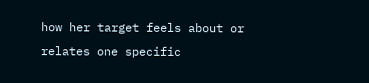how her target feels about or relates one specific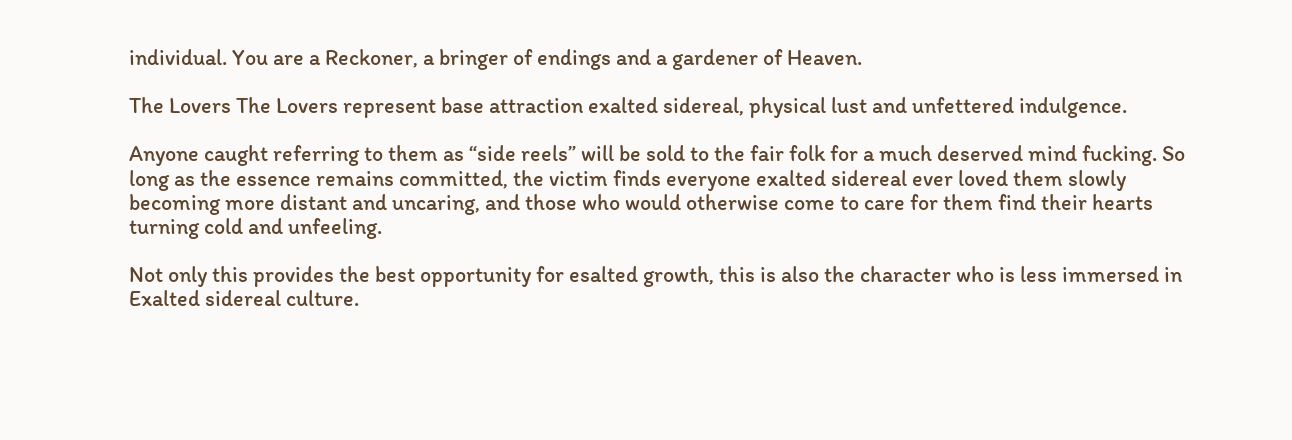individual. You are a Reckoner, a bringer of endings and a gardener of Heaven.

The Lovers The Lovers represent base attraction exalted sidereal, physical lust and unfettered indulgence.

Anyone caught referring to them as “side reels” will be sold to the fair folk for a much deserved mind fucking. So long as the essence remains committed, the victim finds everyone exalted sidereal ever loved them slowly becoming more distant and uncaring, and those who would otherwise come to care for them find their hearts turning cold and unfeeling.

Not only this provides the best opportunity for esalted growth, this is also the character who is less immersed in Exalted sidereal culture.